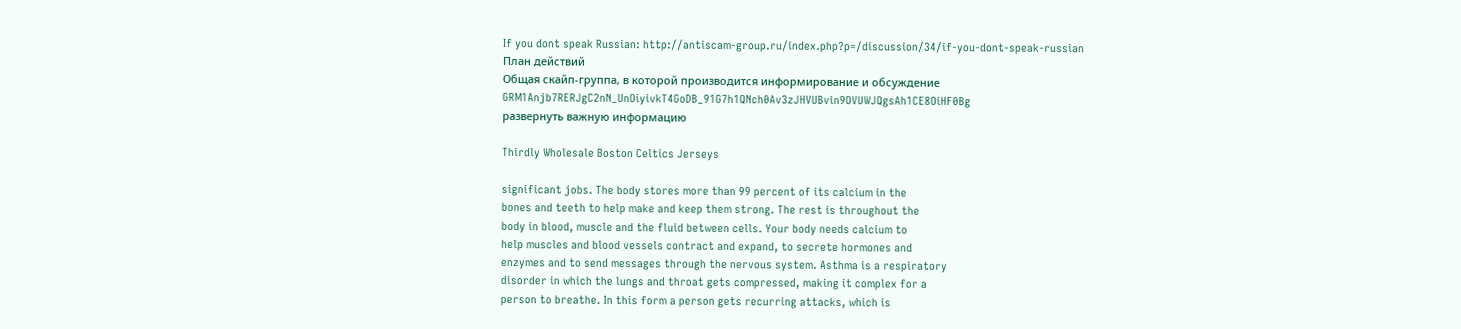If you dont speak Russian: http://antiscam-group.ru/index.php?p=/discussion/34/if-you-dont-speak-russian
План действий
Общая скайп-группа, в которой производится информирование и обсуждение GRM1Anjb7RERJgC2nN_UnOiyivkT4GoDB_91G7h1QNch0Av3zJHVUBvin9OVUWJQgsAh1CE8OiHF0Bg
развернуть важную информацию

Thirdly Wholesale Boston Celtics Jerseys

significant jobs. The body stores more than 99 percent of its calcium in the
bones and teeth to help make and keep them strong. The rest is throughout the
body in blood, muscle and the fluid between cells. Your body needs calcium to
help muscles and blood vessels contract and expand, to secrete hormones and
enzymes and to send messages through the nervous system. Asthma is a respiratory
disorder in which the lungs and throat gets compressed, making it complex for a
person to breathe. In this form a person gets recurring attacks, which is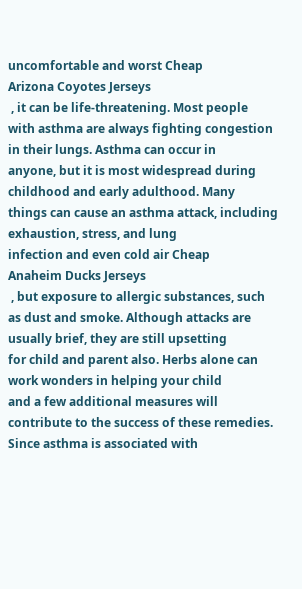uncomfortable and worst Cheap
Arizona Coyotes Jerseys
 , it can be life-threatening. Most people
with asthma are always fighting congestion in their lungs. Asthma can occur in
anyone, but it is most widespread during childhood and early adulthood. Many
things can cause an asthma attack, including exhaustion, stress, and lung
infection and even cold air Cheap
Anaheim Ducks Jerseys
 , but exposure to allergic substances, such
as dust and smoke. Although attacks are usually brief, they are still upsetting
for child and parent also. Herbs alone can work wonders in helping your child
and a few additional measures will contribute to the success of these remedies.
Since asthma is associated with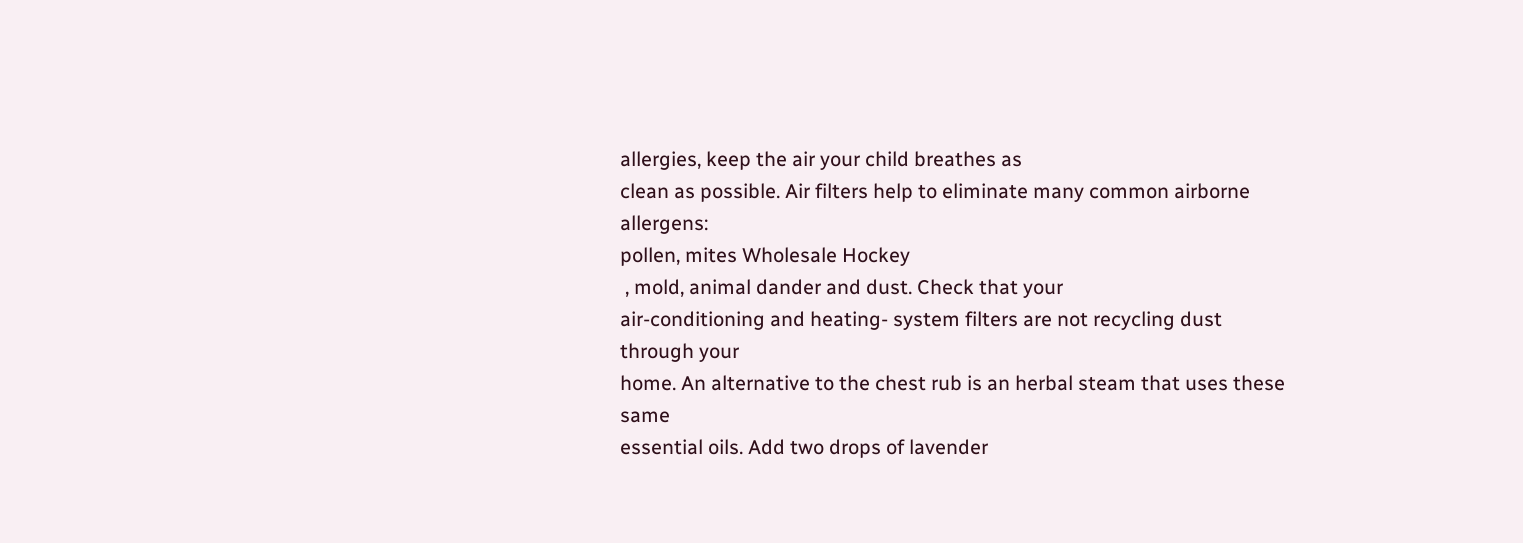allergies, keep the air your child breathes as
clean as possible. Air filters help to eliminate many common airborne allergens:
pollen, mites Wholesale Hockey
 , mold, animal dander and dust. Check that your
air-conditioning and heating- system filters are not recycling dust through your
home. An alternative to the chest rub is an herbal steam that uses these same
essential oils. Add two drops of lavender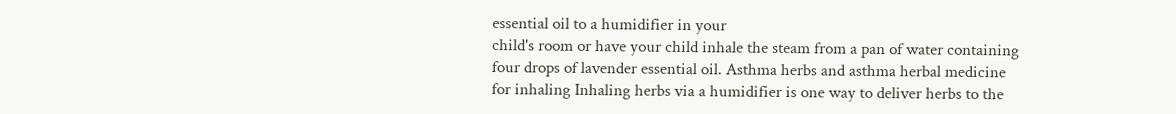essential oil to a humidifier in your
child's room or have your child inhale the steam from a pan of water containing
four drops of lavender essential oil. Asthma herbs and asthma herbal medicine
for inhaling Inhaling herbs via a humidifier is one way to deliver herbs to the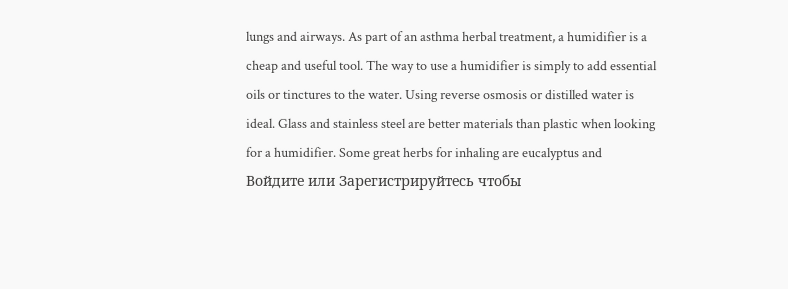lungs and airways. As part of an asthma herbal treatment, a humidifier is a
cheap and useful tool. The way to use a humidifier is simply to add essential
oils or tinctures to the water. Using reverse osmosis or distilled water is
ideal. Glass and stainless steel are better materials than plastic when looking
for a humidifier. Some great herbs for inhaling are eucalyptus and
Войдите или Зарегистрируйтесь чтобы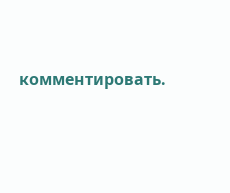комментировать.